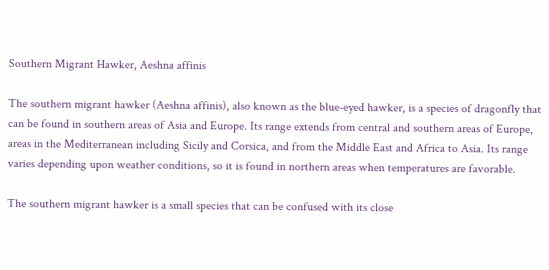Southern Migrant Hawker, Aeshna affinis

The southern migrant hawker (Aeshna affinis), also known as the blue-eyed hawker, is a species of dragonfly that can be found in southern areas of Asia and Europe. Its range extends from central and southern areas of Europe, areas in the Mediterranean including Sicily and Corsica, and from the Middle East and Africa to Asia. Its range varies depending upon weather conditions, so it is found in northern areas when temperatures are favorable.

The southern migrant hawker is a small species that can be confused with its close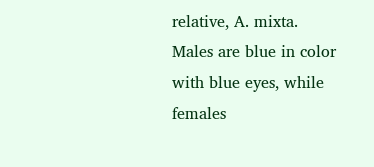relative, A. mixta. Males are blue in color with blue eyes, while females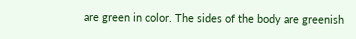are green in color. The sides of the body are greenish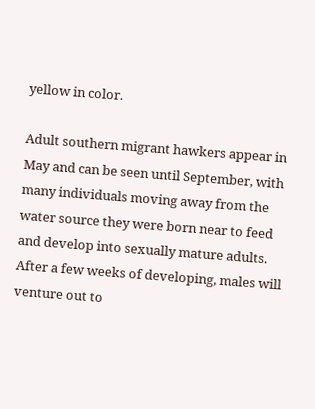yellow in color.

Adult southern migrant hawkers appear in May and can be seen until September, with many individuals moving away from the water source they were born near to feed and develop into sexually mature adults. After a few weeks of developing, males will venture out to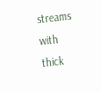streams with thick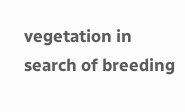vegetation in search of breeding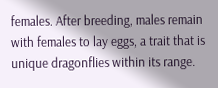females. After breeding, males remain with females to lay eggs, a trait that is unique dragonflies within its range.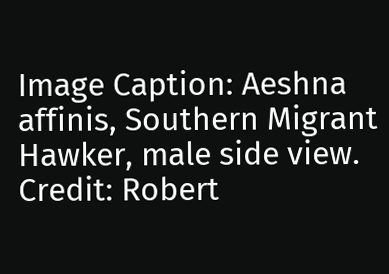Image Caption: Aeshna affinis, Southern Migrant Hawker, male side view. Credit: Robert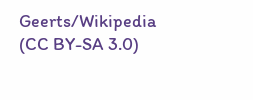Geerts/Wikipedia (CC BY-SA 3.0)